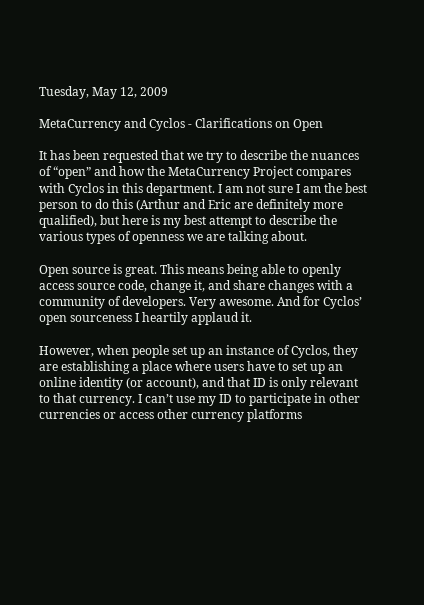Tuesday, May 12, 2009

MetaCurrency and Cyclos - Clarifications on Open

It has been requested that we try to describe the nuances of “open” and how the MetaCurrency Project compares with Cyclos in this department. I am not sure I am the best person to do this (Arthur and Eric are definitely more qualified), but here is my best attempt to describe the various types of openness we are talking about.

Open source is great. This means being able to openly access source code, change it, and share changes with a community of developers. Very awesome. And for Cyclos’ open sourceness I heartily applaud it.

However, when people set up an instance of Cyclos, they are establishing a place where users have to set up an online identity (or account), and that ID is only relevant to that currency. I can’t use my ID to participate in other currencies or access other currency platforms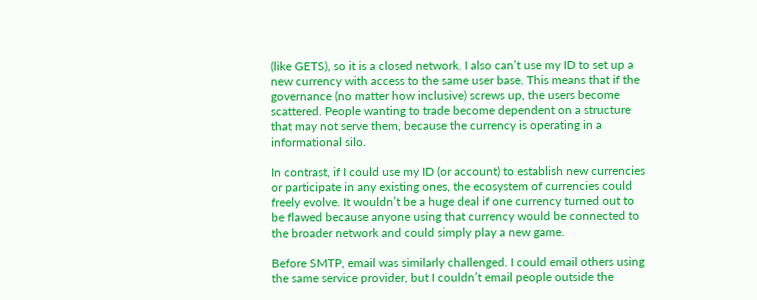(like GETS), so it is a closed network. I also can’t use my ID to set up a new currency with access to the same user base. This means that if the governance (no matter how inclusive) screws up, the users become scattered. People wanting to trade become dependent on a structure that may not serve them, because the currency is operating in a informational silo.

In contrast, if I could use my ID (or account) to establish new currencies or participate in any existing ones, the ecosystem of currencies could freely evolve. It wouldn’t be a huge deal if one currency turned out to be flawed because anyone using that currency would be connected to the broader network and could simply play a new game.

Before SMTP, email was similarly challenged. I could email others using the same service provider, but I couldn’t email people outside the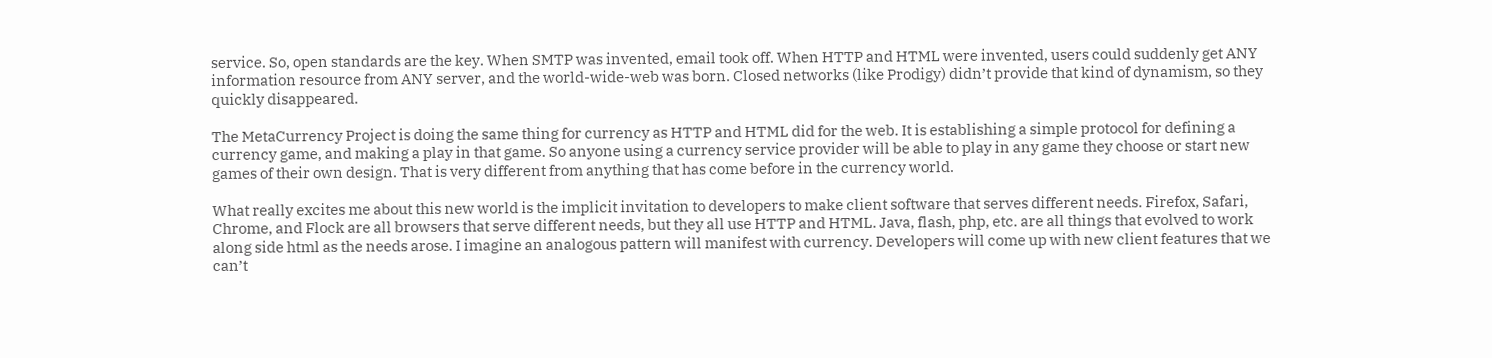service. So, open standards are the key. When SMTP was invented, email took off. When HTTP and HTML were invented, users could suddenly get ANY information resource from ANY server, and the world-wide-web was born. Closed networks (like Prodigy) didn’t provide that kind of dynamism, so they quickly disappeared.

The MetaCurrency Project is doing the same thing for currency as HTTP and HTML did for the web. It is establishing a simple protocol for defining a currency game, and making a play in that game. So anyone using a currency service provider will be able to play in any game they choose or start new games of their own design. That is very different from anything that has come before in the currency world.

What really excites me about this new world is the implicit invitation to developers to make client software that serves different needs. Firefox, Safari, Chrome, and Flock are all browsers that serve different needs, but they all use HTTP and HTML. Java, flash, php, etc. are all things that evolved to work along side html as the needs arose. I imagine an analogous pattern will manifest with currency. Developers will come up with new client features that we can’t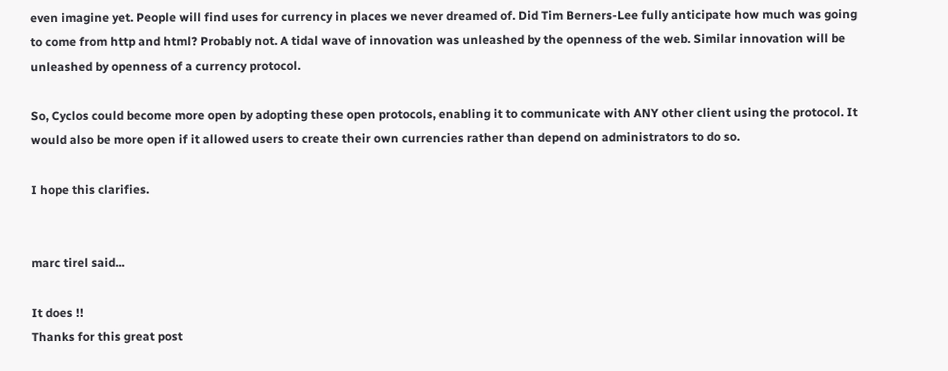even imagine yet. People will find uses for currency in places we never dreamed of. Did Tim Berners-Lee fully anticipate how much was going to come from http and html? Probably not. A tidal wave of innovation was unleashed by the openness of the web. Similar innovation will be unleashed by openness of a currency protocol.

So, Cyclos could become more open by adopting these open protocols, enabling it to communicate with ANY other client using the protocol. It would also be more open if it allowed users to create their own currencies rather than depend on administrators to do so.

I hope this clarifies.


marc tirel said...

It does !!
Thanks for this great post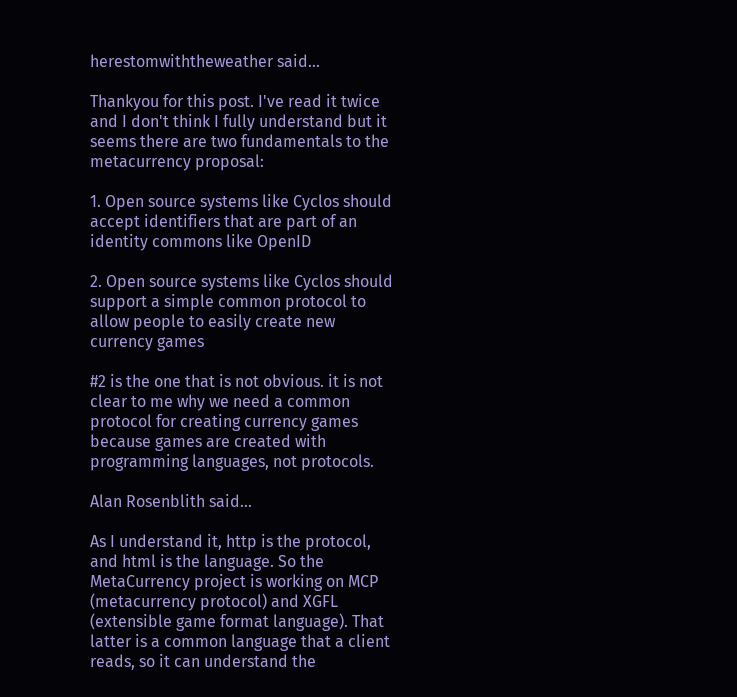herestomwiththeweather said...

Thankyou for this post. I've read it twice and I don't think I fully understand but it seems there are two fundamentals to the metacurrency proposal:

1. Open source systems like Cyclos should accept identifiers that are part of an identity commons like OpenID

2. Open source systems like Cyclos should support a simple common protocol to allow people to easily create new currency games

#2 is the one that is not obvious. it is not clear to me why we need a common protocol for creating currency games because games are created with programming languages, not protocols.

Alan Rosenblith said...

As I understand it, http is the protocol, and html is the language. So the MetaCurrency project is working on MCP (metacurrency protocol) and XGFL (extensible game format language). That latter is a common language that a client reads, so it can understand the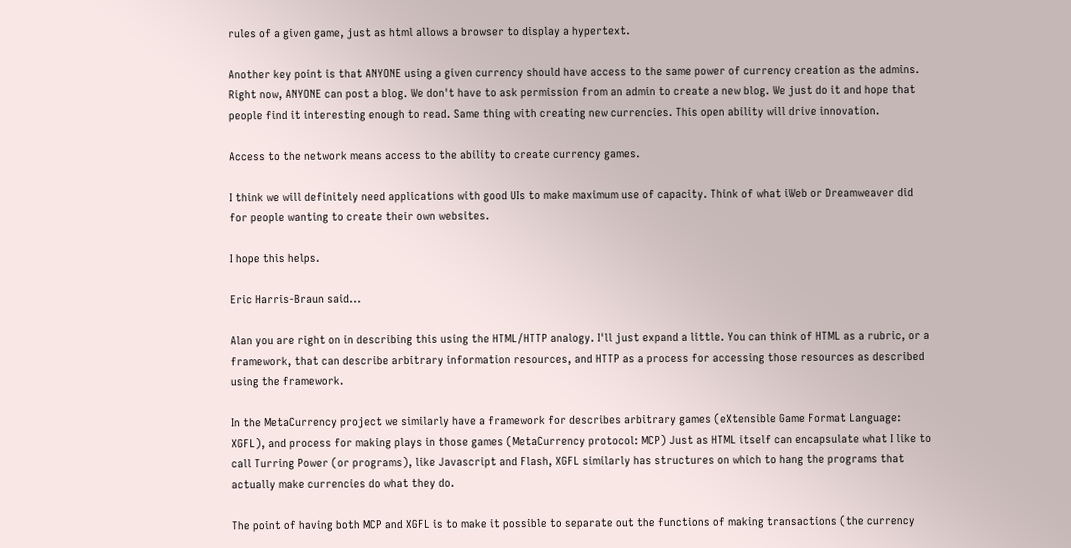rules of a given game, just as html allows a browser to display a hypertext.

Another key point is that ANYONE using a given currency should have access to the same power of currency creation as the admins. Right now, ANYONE can post a blog. We don't have to ask permission from an admin to create a new blog. We just do it and hope that people find it interesting enough to read. Same thing with creating new currencies. This open ability will drive innovation.

Access to the network means access to the ability to create currency games.

I think we will definitely need applications with good UIs to make maximum use of capacity. Think of what iWeb or Dreamweaver did for people wanting to create their own websites.

I hope this helps.

Eric Harris-Braun said...

Alan you are right on in describing this using the HTML/HTTP analogy. I'll just expand a little. You can think of HTML as a rubric, or a framework, that can describe arbitrary information resources, and HTTP as a process for accessing those resources as described using the framework.

In the MetaCurrency project we similarly have a framework for describes arbitrary games (eXtensible Game Format Language: XGFL), and process for making plays in those games (MetaCurrency protocol: MCP) Just as HTML itself can encapsulate what I like to call Turring Power (or programs), like Javascript and Flash, XGFL similarly has structures on which to hang the programs that actually make currencies do what they do.

The point of having both MCP and XGFL is to make it possible to separate out the functions of making transactions (the currency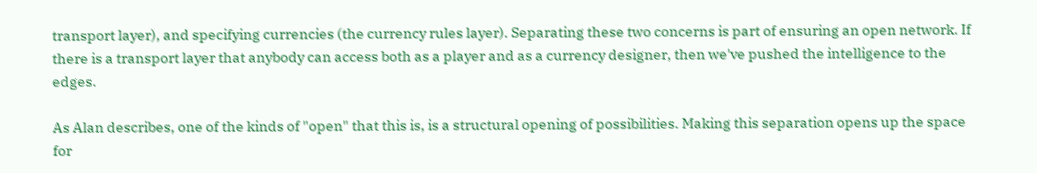transport layer), and specifying currencies (the currency rules layer). Separating these two concerns is part of ensuring an open network. If there is a transport layer that anybody can access both as a player and as a currency designer, then we've pushed the intelligence to the edges.

As Alan describes, one of the kinds of "open" that this is, is a structural opening of possibilities. Making this separation opens up the space for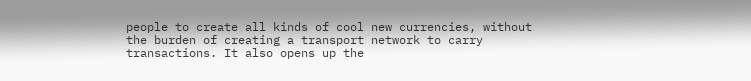people to create all kinds of cool new currencies, without the burden of creating a transport network to carry transactions. It also opens up the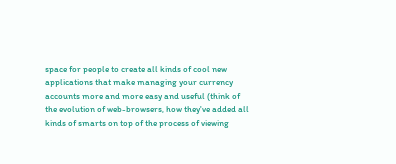space for people to create all kinds of cool new applications that make managing your currency accounts more and more easy and useful (think of the evolution of web-browsers, how they've added all kinds of smarts on top of the process of viewing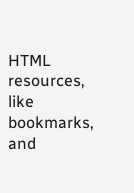HTML resources, like bookmarks, and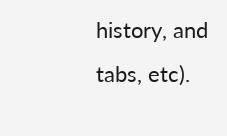history, and tabs, etc).